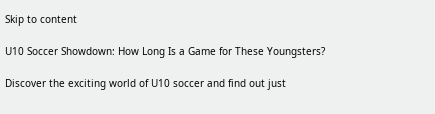Skip to content

U10 Soccer Showdown: How Long Is a Game for These Youngsters?

Discover the exciting world of U10 soccer and find out just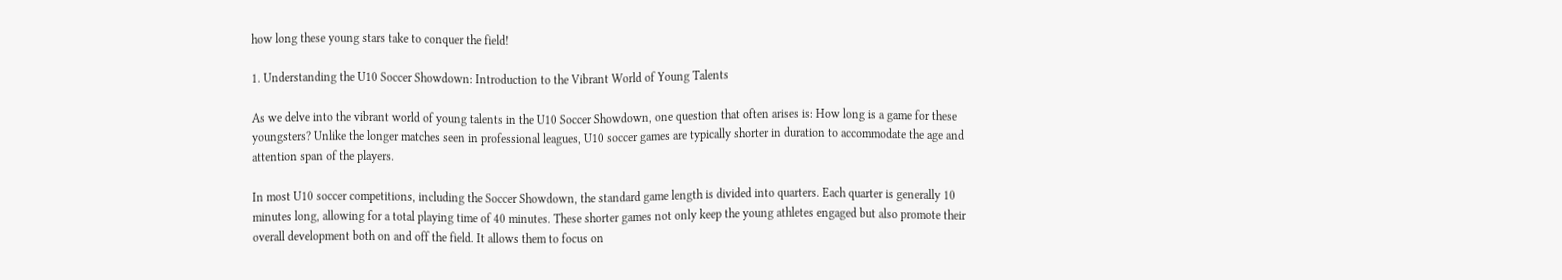how long these young stars take to conquer the field!

1. Understanding the U10 Soccer Showdown: Introduction to the Vibrant World of Young Talents

As we delve into the vibrant world of young talents in the U10 Soccer Showdown, one question that often arises is: How long is a game for these youngsters? Unlike the longer matches seen in professional leagues, U10 soccer games are typically shorter in duration to accommodate the age and attention span of the players.

In most U10 soccer competitions, including the Soccer Showdown, the standard game length is divided into quarters. Each quarter is generally 10 minutes long, allowing for a total playing time of 40 minutes. These shorter games not only keep the young athletes engaged but also promote their overall development both on and off the field. It allows them to focus on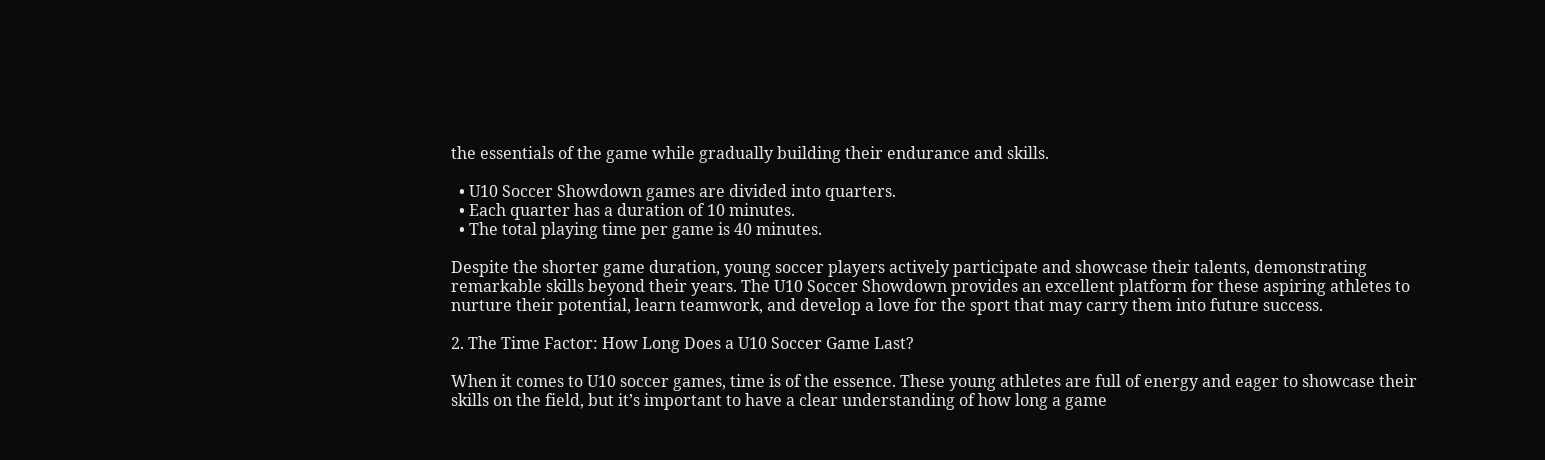the essentials of the game while gradually building their endurance and skills.

  • U10 Soccer Showdown games are divided into quarters.
  • Each quarter has a duration of 10 minutes.
  • The total playing time per game is 40 minutes.

Despite the shorter game duration, young soccer players actively participate and showcase their talents, demonstrating remarkable skills beyond their years. The U10 Soccer Showdown provides an excellent platform for these aspiring athletes to nurture their potential, learn teamwork, and develop a love for the sport that may carry them into future success.

2. The Time Factor: How Long Does a U10 Soccer Game Last?

When it comes to U10 soccer games, time is of the essence. These young athletes are full of energy and eager to showcase their skills on the field, but it’s important to have a clear understanding of how long a game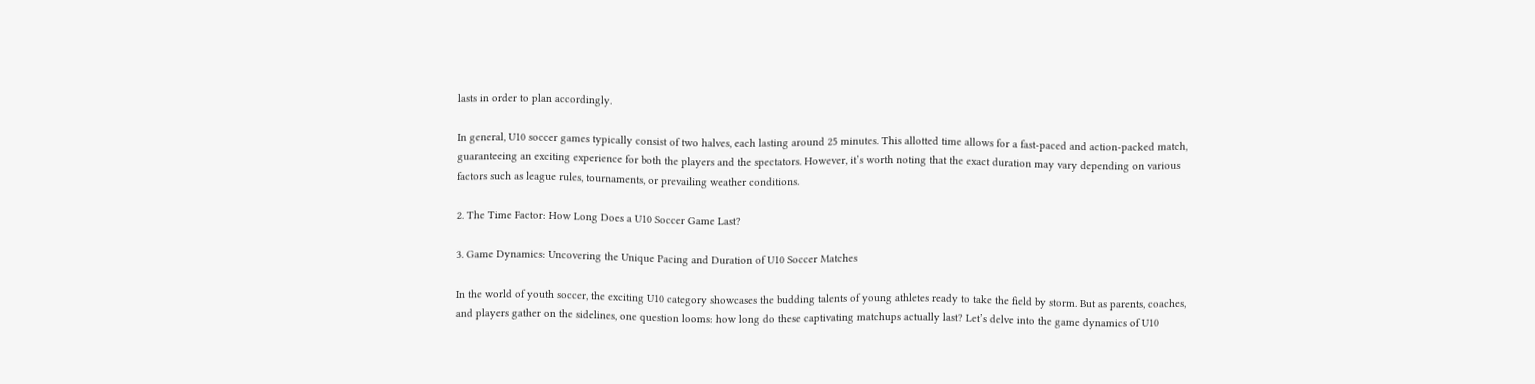lasts in order to plan accordingly.

In general, U10 soccer games typically consist of two halves, each lasting around 25 minutes. This allotted time allows for a fast-paced and action-packed match, guaranteeing an exciting experience for both the players and the spectators. However, it’s worth noting that the exact duration may vary depending on various factors such as league rules, tournaments, or prevailing weather conditions.

2. The Time Factor: How Long Does a U10 Soccer Game Last?

3. Game Dynamics: Uncovering the Unique Pacing and Duration of U10 Soccer Matches

In the world of youth soccer, the exciting U10 category showcases the budding talents of young athletes ready to take the field by storm. But as parents, coaches, and players gather on the sidelines, one question looms: how long do these captivating matchups actually last? Let’s delve into the game dynamics of U10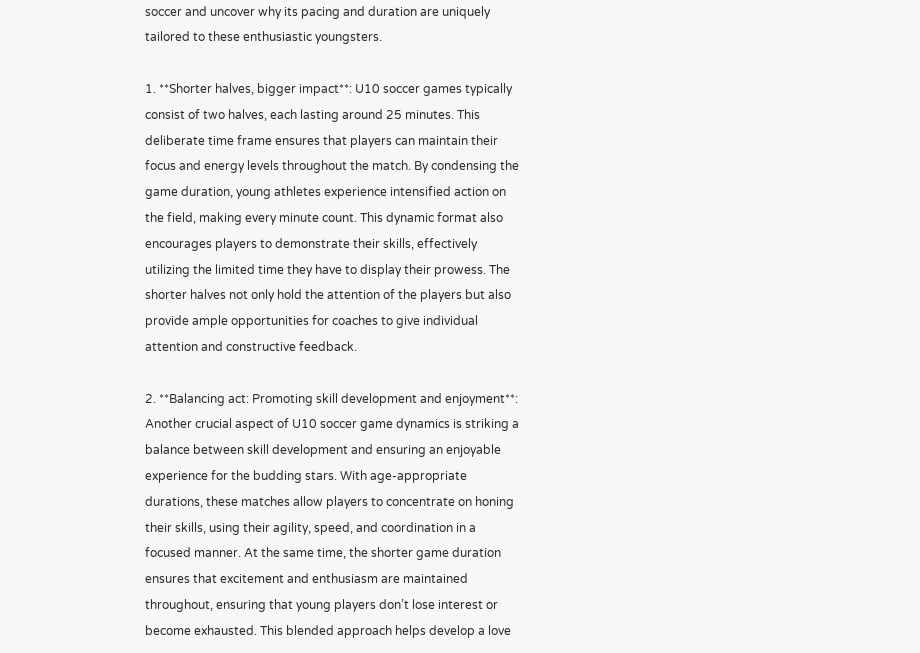soccer and uncover why its pacing and duration are uniquely tailored to these enthusiastic youngsters.

1. **Shorter halves, bigger impact**: U10 soccer games typically consist of two halves, each lasting around 25 minutes. This deliberate time frame ensures that players can maintain their focus and energy levels throughout the match. By condensing the game duration, young athletes experience intensified action on the field, making every minute count. This dynamic format also encourages players to demonstrate their skills, effectively utilizing the limited time they have to display their prowess. The shorter halves not only hold the attention of the players but also provide ample opportunities for coaches to give individual attention and constructive feedback.

2. **Balancing act: Promoting skill development and enjoyment**: Another crucial aspect of U10 soccer game dynamics is striking a balance between skill development and ensuring an enjoyable experience for the budding stars. With age-appropriate durations, these matches allow players to concentrate on honing their skills, using their agility, speed, and coordination in a focused manner. At the same time, the shorter game duration ensures that excitement and enthusiasm are maintained throughout, ensuring that young players don’t lose interest or become exhausted. This blended approach helps develop a love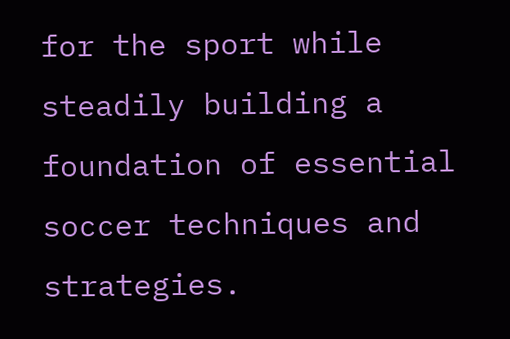for the sport while steadily building a foundation of essential soccer techniques and strategies.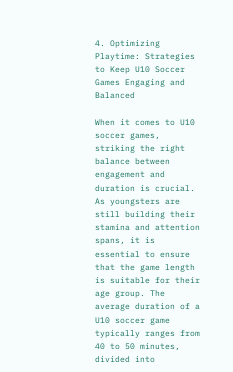4. Optimizing Playtime: Strategies to Keep U10 Soccer Games Engaging and Balanced

When it comes to U10 soccer games, striking the right balance between engagement and duration is crucial. As youngsters are still building their stamina and attention spans, it is essential to ensure that the game length is suitable for their age group. The average duration of a U10 soccer game typically ranges from 40 to 50 minutes, divided into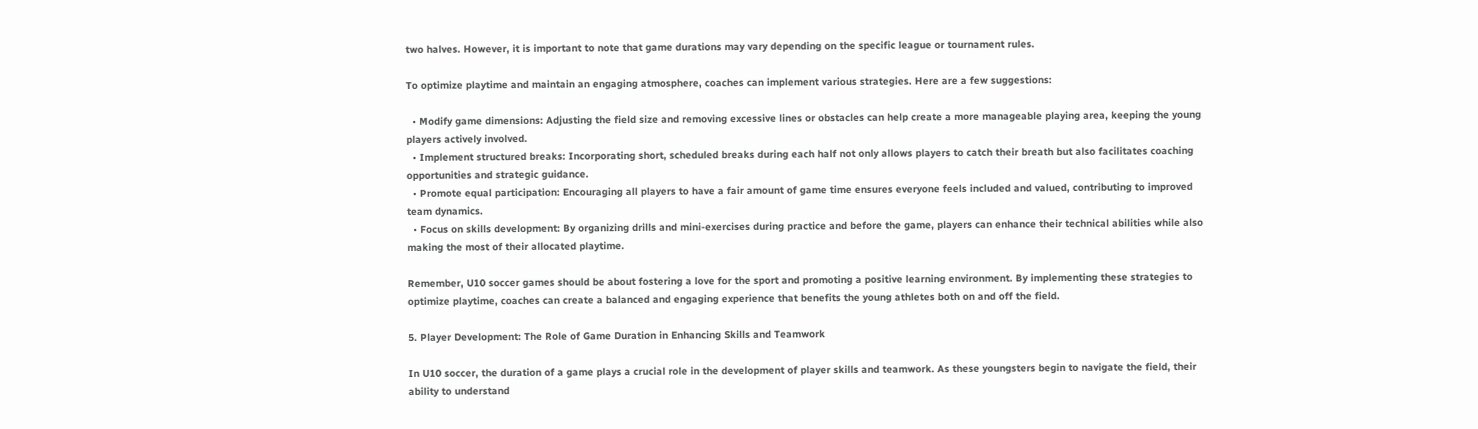two halves. However, it is important to note that game durations may vary depending on the specific league or tournament rules.

To optimize playtime and maintain an engaging atmosphere, coaches can implement various strategies. Here are a few suggestions:

  • Modify game dimensions: Adjusting the field size and removing excessive lines or obstacles can help create a more manageable playing area, keeping the young players actively involved.
  • Implement structured breaks: Incorporating short, scheduled breaks during each half not only allows players to catch their breath but also facilitates coaching opportunities and strategic guidance.
  • Promote equal participation: Encouraging all players to have a fair amount of game time ensures everyone feels included and valued, contributing to improved team dynamics.
  • Focus on skills development: By organizing drills and mini-exercises during practice and before the game, players can enhance their technical abilities while also making the most of their allocated playtime.

Remember, U10 soccer games should be about fostering a love for the sport and promoting a positive learning environment. By implementing these strategies to optimize playtime, coaches can create a balanced and engaging experience that benefits the young athletes both on and off the field.

5. Player Development: The Role of Game Duration in Enhancing Skills and Teamwork

In U10 soccer, the duration of a game plays a crucial role in the development of player skills and teamwork. As these youngsters begin to navigate the field, their ability to understand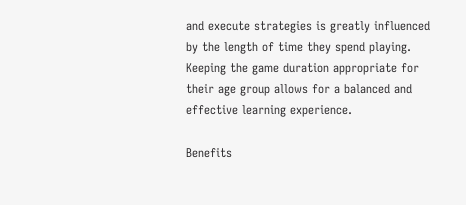and execute strategies is greatly influenced by the length of time they spend playing. Keeping the game duration appropriate for their age group allows for a balanced and effective learning experience.

Benefits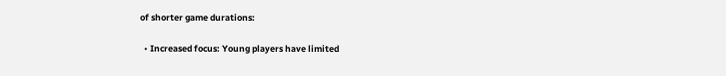of shorter game durations:

  • Increased focus: Young players have limited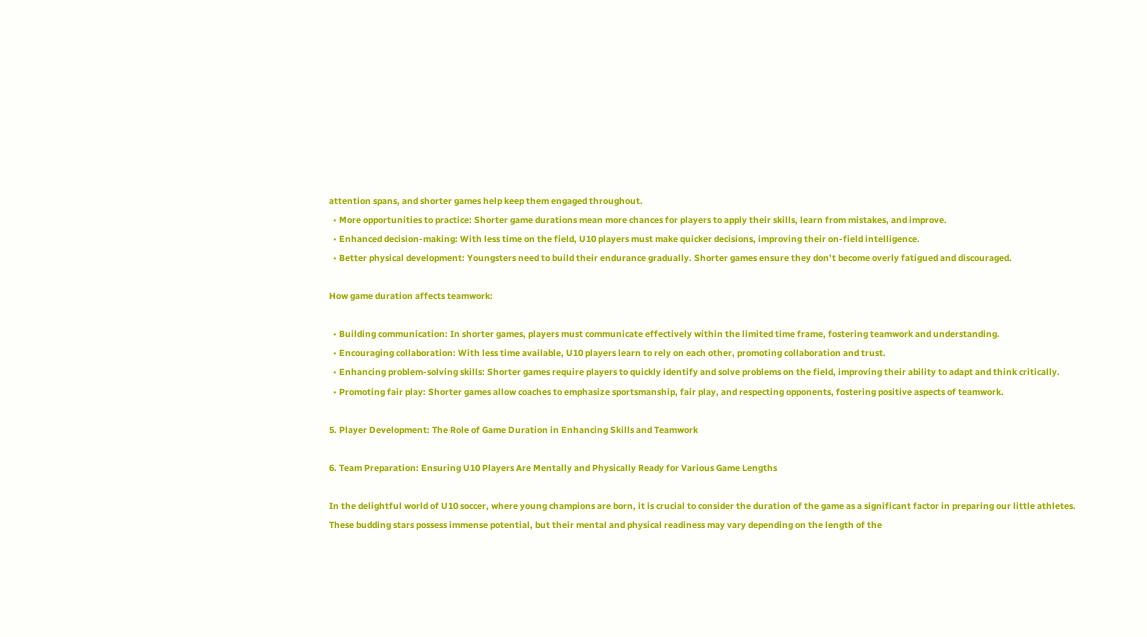attention spans, and shorter games help keep them engaged throughout.
  • More opportunities to practice: Shorter game durations mean more chances for players to apply their skills, learn from mistakes, and improve.
  • Enhanced decision-making: With less time on the field, U10 players must make quicker decisions, improving their on-field intelligence.
  • Better physical development: Youngsters need to build their endurance gradually. Shorter games ensure they don’t become overly fatigued and discouraged.

How game duration affects teamwork:

  • Building communication: In shorter games, players must communicate effectively within the limited time frame, fostering teamwork and understanding.
  • Encouraging collaboration: With less time available, U10 players learn to rely on each other, promoting collaboration and trust.
  • Enhancing problem-solving skills: Shorter games require players to quickly identify and solve problems on the field, improving their ability to adapt and think critically.
  • Promoting fair play: Shorter games allow coaches to emphasize sportsmanship, fair play, and respecting opponents, fostering positive aspects of teamwork.

5. Player Development: The Role of Game Duration in Enhancing Skills and Teamwork

6. Team Preparation: Ensuring U10 Players Are Mentally and Physically Ready for Various Game Lengths

In the delightful world of U10 soccer, where young champions are born, it is crucial to consider the duration of the game as a significant factor in preparing our little athletes. These budding stars possess immense potential, but their mental and physical readiness may vary depending on the length of the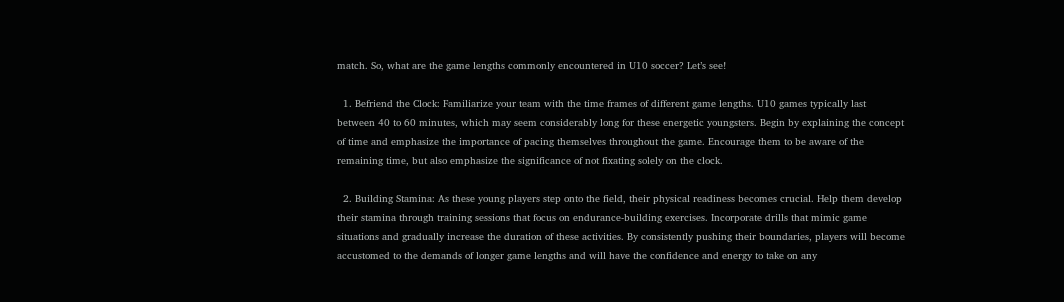match. So, what are the game lengths commonly encountered in U10 soccer? Let’s see!

  1. Befriend the Clock: Familiarize your team with the time frames of different game lengths. U10 games typically last between 40 to 60 minutes, which may seem considerably long for these energetic youngsters. Begin by explaining the concept of time and emphasize the importance of pacing themselves throughout the game. Encourage them to be aware of the remaining time, but also emphasize the significance of not fixating solely on the clock.

  2. Building Stamina: As these young players step onto the field, their physical readiness becomes crucial. Help them develop their stamina through training sessions that focus on endurance-building exercises. Incorporate drills that mimic game situations and gradually increase the duration of these activities. By consistently pushing their boundaries, players will become accustomed to the demands of longer game lengths and will have the confidence and energy to take on any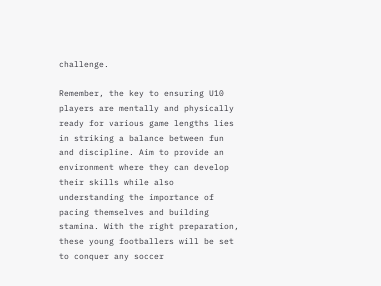challenge.

Remember, the key to ensuring U10 players are mentally and physically ready for various game lengths lies in striking a balance between fun and discipline. Aim to provide an environment where they can develop their skills while also understanding the importance of pacing themselves and building stamina. With the right preparation, these young footballers will be set to conquer any soccer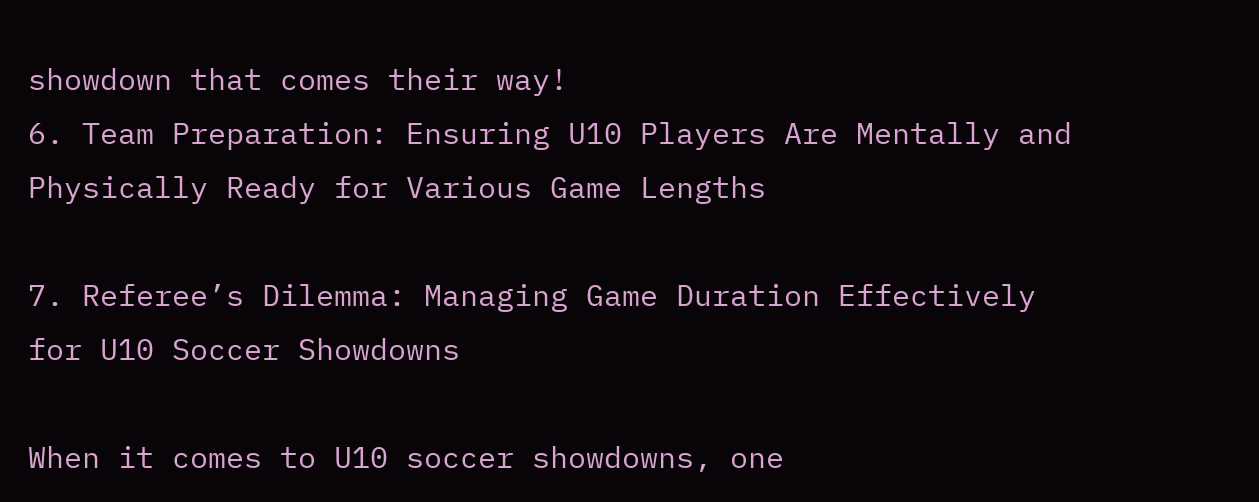showdown that comes their way!
6. Team Preparation: Ensuring U10 Players Are Mentally and Physically Ready for Various Game Lengths

7. Referee’s Dilemma: Managing Game Duration Effectively for U10 Soccer Showdowns

When it comes to U10 soccer showdowns, one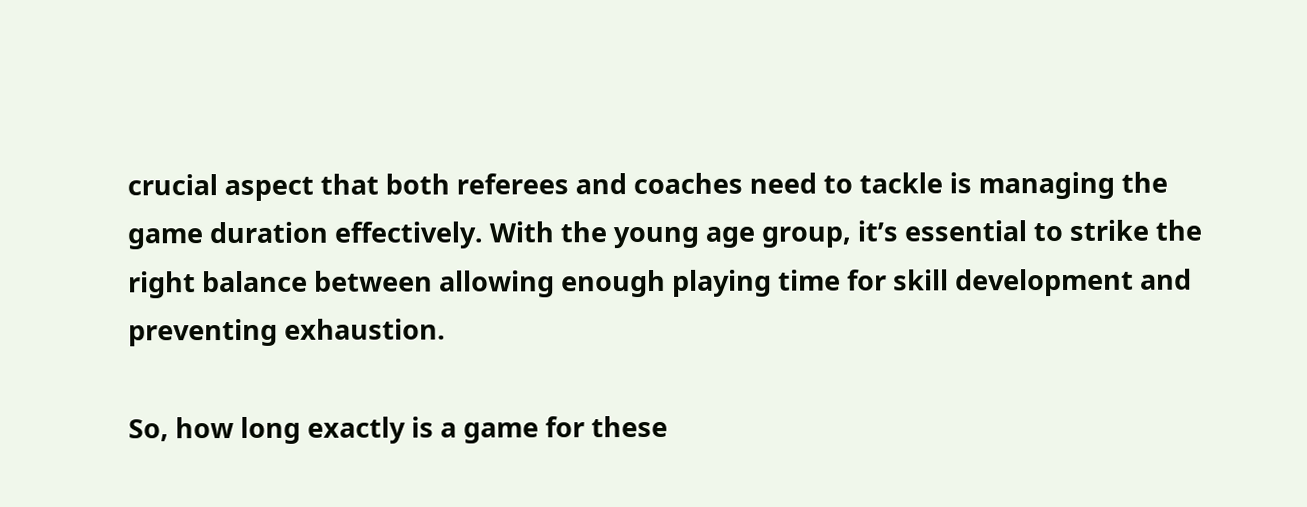crucial aspect that both referees and coaches need to tackle is managing the game duration effectively. With the young age group, it’s essential to strike the right balance between allowing enough playing time for skill development and preventing exhaustion.

So, how long exactly is a game for these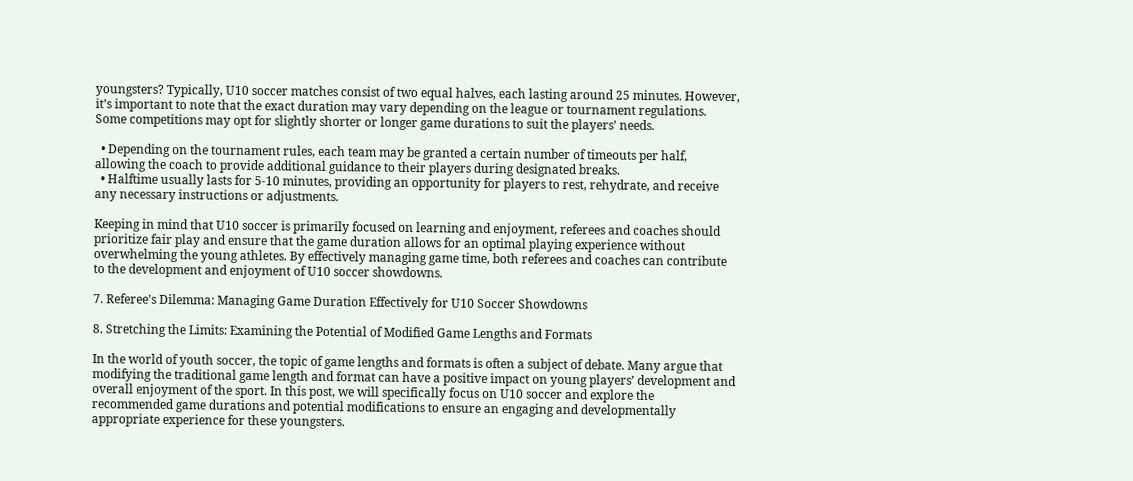youngsters? Typically, U10 soccer matches consist of two equal halves, each lasting around 25 minutes. However, it’s important to note that the exact duration may vary depending on the league or tournament regulations. Some competitions may opt for slightly shorter or longer game durations to suit the players’ needs.

  • Depending on the tournament rules, each team may be granted a certain number of timeouts per half, allowing the coach to provide additional guidance to their players during designated breaks.
  • Halftime usually lasts for 5-10 minutes, providing an opportunity for players to rest, rehydrate, and receive any necessary instructions or adjustments.

Keeping in mind that U10 soccer is primarily focused on learning and enjoyment, referees and coaches should prioritize fair play and ensure that the game duration allows for an optimal playing experience without overwhelming the young athletes. By effectively managing game time, both referees and coaches can contribute to the development and enjoyment of U10 soccer showdowns.

7. Referee's Dilemma: Managing Game Duration Effectively for U10 Soccer Showdowns

8. Stretching the Limits: Examining the Potential of Modified Game Lengths and Formats

In the world of youth soccer, the topic of game lengths and formats is often a subject of debate. Many argue that modifying the traditional game length and format can have a positive impact on young players’ development and overall enjoyment of the sport. In this post, we will specifically focus on U10 soccer and explore the recommended game durations and potential modifications to ensure an engaging and developmentally appropriate experience for these youngsters.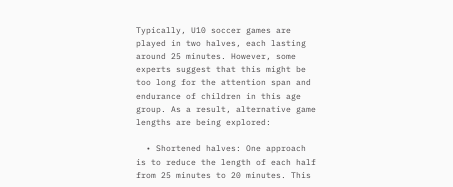Typically, U10 soccer games are played in two halves, each lasting around 25 minutes. However, some experts suggest that this might be too long for the attention span and endurance of children in this age group. As a result, alternative game lengths are being explored:

  • Shortened halves: One approach is to reduce the length of each half from 25 minutes to 20 minutes. This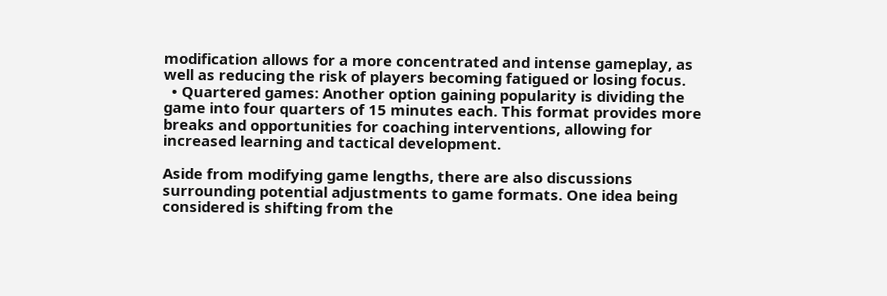modification allows for a more concentrated and intense gameplay, as well as reducing the risk of players becoming fatigued or losing focus.
  • Quartered games: Another option gaining popularity is dividing the game into four quarters of 15 minutes each. This format provides more breaks and opportunities for coaching interventions, allowing for increased learning and tactical development.

Aside from modifying game lengths, there are also discussions surrounding potential adjustments to game formats. One idea being considered is shifting from the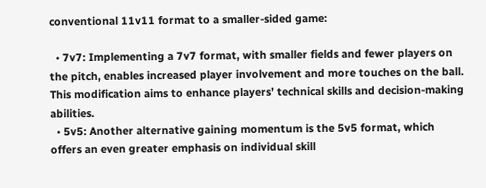conventional 11v11 format to a smaller-sided game:

  • 7v7: Implementing a 7v7 format, with smaller fields and fewer players on the pitch, enables increased player involvement and more touches on the ball. This modification aims to enhance players’ technical skills and decision-making abilities.
  • 5v5: Another alternative gaining momentum is the 5v5 format, which offers an even greater emphasis on individual skill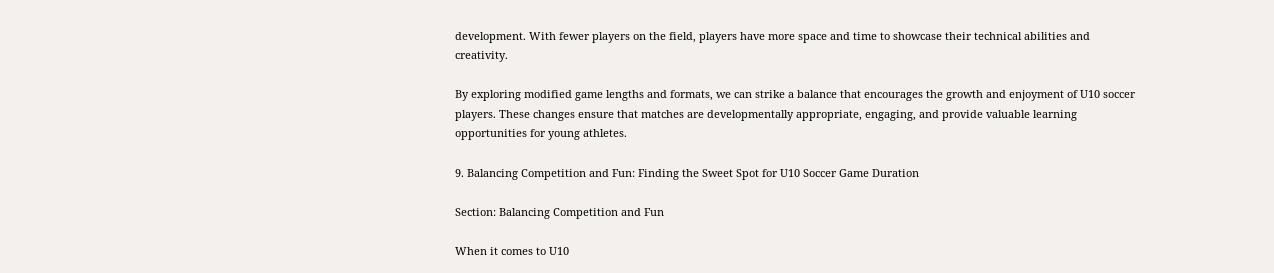development. With fewer players on the field, players have more space and time to showcase their technical abilities and creativity.

By exploring modified game lengths and formats, we can strike a balance that encourages the growth and enjoyment of U10 soccer players. These changes ensure that matches are developmentally appropriate, engaging, and provide valuable learning opportunities for young athletes.

9. Balancing Competition and Fun: Finding the Sweet Spot for U10 Soccer Game Duration

Section: Balancing Competition and Fun

When it comes to U10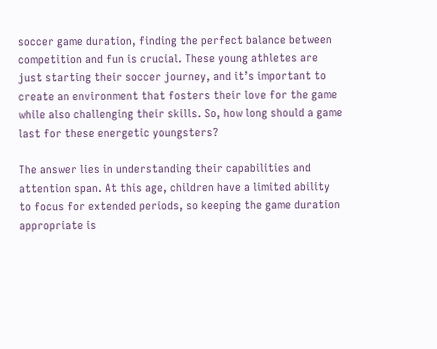soccer game duration, finding the perfect balance between competition and fun is crucial. These young athletes are just starting their soccer journey, and it’s important to create an environment that fosters their love for the game while also challenging their skills. So, how long should a game last for these energetic youngsters?

The answer lies in understanding their capabilities and attention span. At this age, children have a limited ability to focus for extended periods, so keeping the game duration appropriate is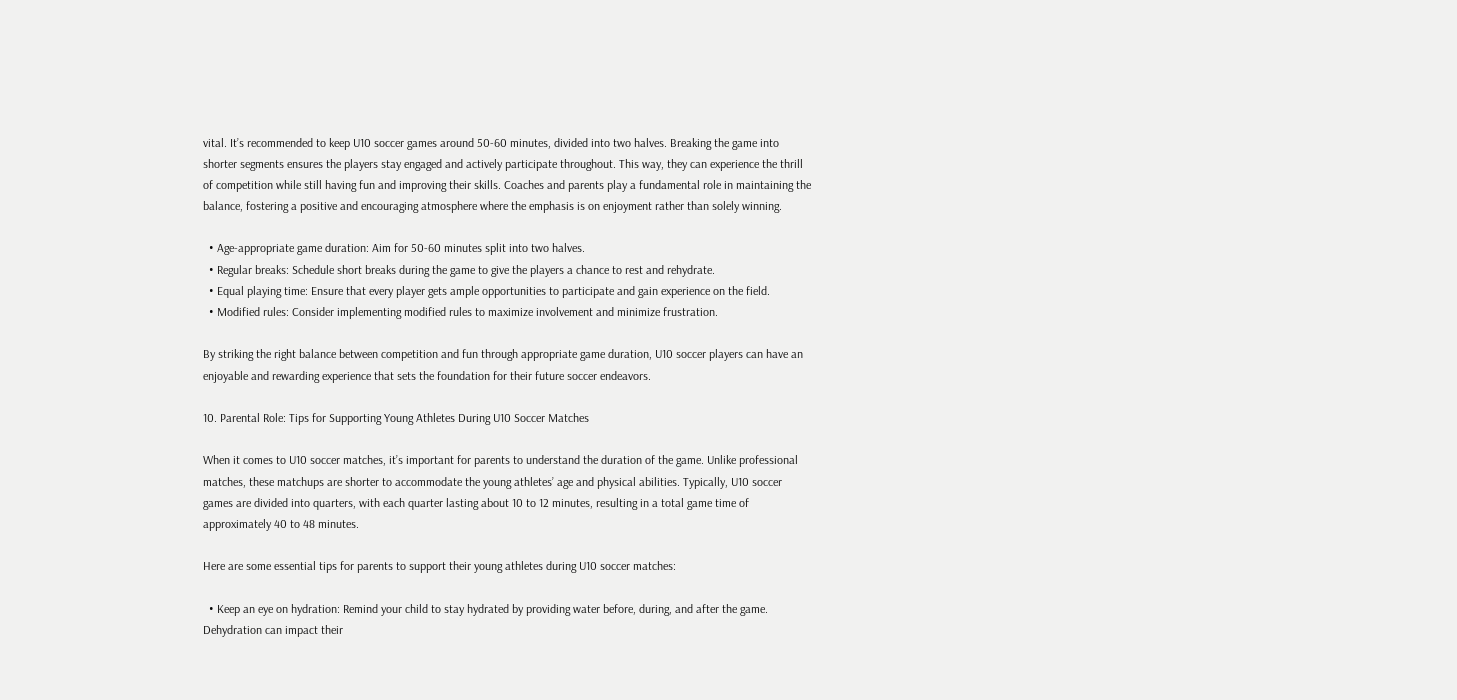vital. It’s recommended to keep U10 soccer games around 50-60 minutes, divided into two halves. Breaking the game into shorter segments ensures the players stay engaged and actively participate throughout. This way, they can experience the thrill of competition while still having fun and improving their skills. Coaches and parents play a fundamental role in maintaining the balance, fostering a positive and encouraging atmosphere where the emphasis is on enjoyment rather than solely winning.

  • Age-appropriate game duration: Aim for 50-60 minutes split into two halves.
  • Regular breaks: Schedule short breaks during the game to give the players a chance to rest and rehydrate.
  • Equal playing time: Ensure that every player gets ample opportunities to participate and gain experience on the field.
  • Modified rules: Consider implementing modified rules to maximize involvement and minimize frustration.

By striking the right balance between competition and fun through appropriate game duration, U10 soccer players can have an enjoyable and rewarding experience that sets the foundation for their future soccer endeavors.

10. Parental Role: Tips for Supporting Young Athletes During U10 Soccer Matches

When it comes to U10 soccer matches, it’s important for parents to understand the duration of the game. Unlike professional matches, these matchups are shorter to accommodate the young athletes’ age and physical abilities. Typically, U10 soccer games are divided into quarters, with each quarter lasting about 10 to 12 minutes, resulting in a total game time of approximately 40 to 48 minutes.

Here are some essential tips for parents to support their young athletes during U10 soccer matches:

  • Keep an eye on hydration: Remind your child to stay hydrated by providing water before, during, and after the game. Dehydration can impact their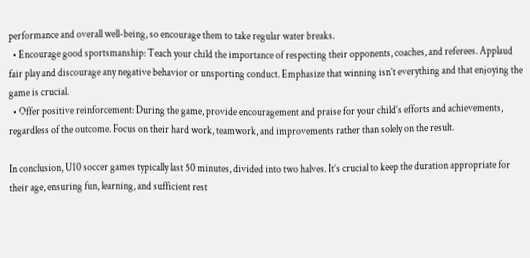performance and overall well-being, so encourage them to take regular water breaks.
  • Encourage good sportsmanship: Teach your child the importance of respecting their opponents, coaches, and referees. Applaud fair play and discourage any negative behavior or unsporting conduct. Emphasize that winning isn’t everything and that enjoying the game is crucial.
  • Offer positive reinforcement: During the game, provide encouragement and praise for your child’s efforts and achievements, regardless of the outcome. Focus on their hard work, teamwork, and improvements rather than solely on the result.

In conclusion, U10 soccer games typically last 50 minutes, divided into two halves. It’s crucial to keep the duration appropriate for their age, ensuring fun, learning, and sufficient rest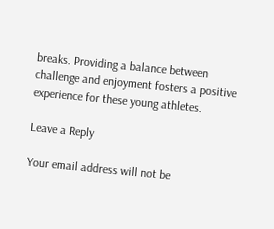breaks. Providing a balance between challenge and enjoyment fosters a positive experience for these young athletes.

Leave a Reply

Your email address will not be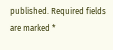published. Required fields are marked *